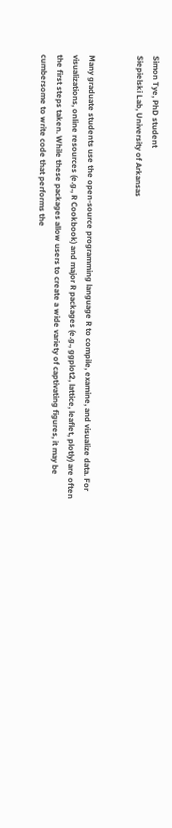Simon Tye, PhD student
Siepielski Lab, University of Arkansas


Many graduate students use the open-source programming language R to compile, examine, and visualize data. For visualizations, online resources (e.g., R Cookbook) and major R packages (e.g., ggplot2, lattice, leaflet, plotly) are often the first steps taken. While these packages allow users to create a wide variety of captivating figures, it may be cumbersome to write code that performs the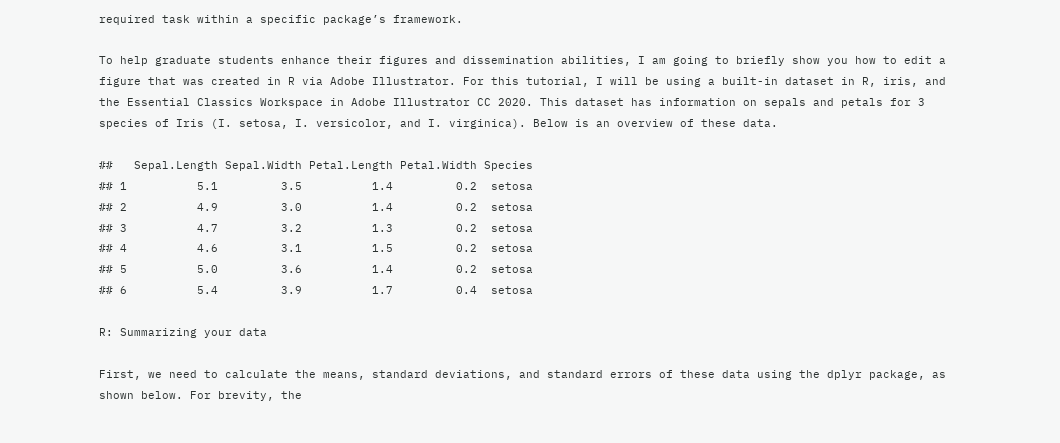required task within a specific package’s framework.

To help graduate students enhance their figures and dissemination abilities, I am going to briefly show you how to edit a figure that was created in R via Adobe Illustrator. For this tutorial, I will be using a built-in dataset in R, iris, and the Essential Classics Workspace in Adobe Illustrator CC 2020. This dataset has information on sepals and petals for 3 species of Iris (I. setosa, I. versicolor, and I. virginica). Below is an overview of these data.

##   Sepal.Length Sepal.Width Petal.Length Petal.Width Species
## 1          5.1         3.5          1.4         0.2  setosa
## 2          4.9         3.0          1.4         0.2  setosa
## 3          4.7         3.2          1.3         0.2  setosa
## 4          4.6         3.1          1.5         0.2  setosa
## 5          5.0         3.6          1.4         0.2  setosa
## 6          5.4         3.9          1.7         0.4  setosa

R: Summarizing your data

First, we need to calculate the means, standard deviations, and standard errors of these data using the dplyr package, as shown below. For brevity, the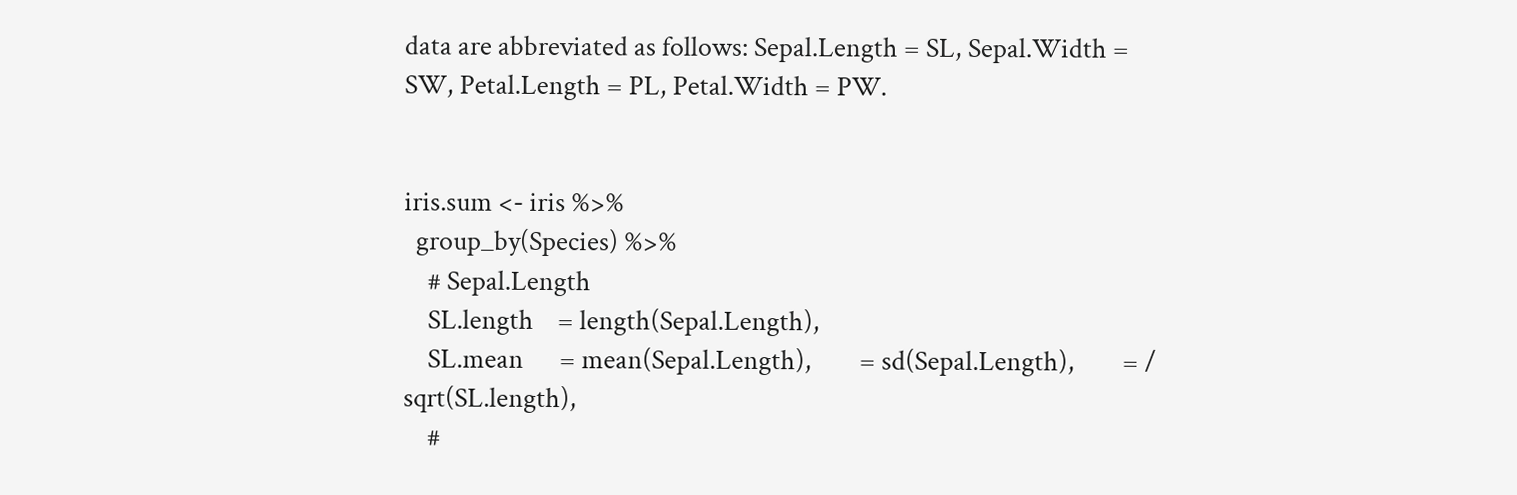data are abbreviated as follows: Sepal.Length = SL, Sepal.Width = SW, Petal.Length = PL, Petal.Width = PW.


iris.sum <- iris %>%
  group_by(Species) %>%
    # Sepal.Length
    SL.length    = length(Sepal.Length),
    SL.mean      = mean(Sepal.Length),        = sd(Sepal.Length),        = / sqrt(SL.length),
    #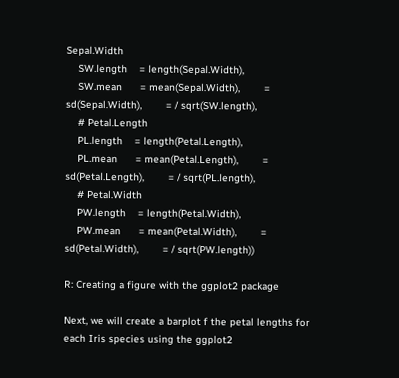Sepal.Width
    SW.length    = length(Sepal.Width),
    SW.mean      = mean(Sepal.Width),        = sd(Sepal.Width),        = / sqrt(SW.length),
    # Petal.Length
    PL.length    = length(Petal.Length),
    PL.mean      = mean(Petal.Length),        = sd(Petal.Length),        = / sqrt(PL.length),
    # Petal.Width
    PW.length    = length(Petal.Width),
    PW.mean      = mean(Petal.Width),        = sd(Petal.Width),        = / sqrt(PW.length))

R: Creating a figure with the ggplot2 package

Next, we will create a barplot f the petal lengths for each Iris species using the ggplot2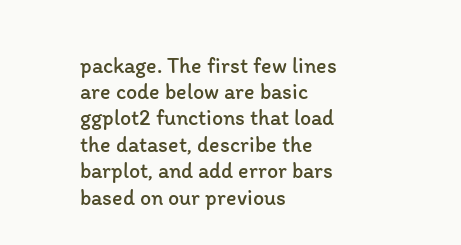package. The first few lines are code below are basic ggplot2 functions that load the dataset, describe the barplot, and add error bars based on our previous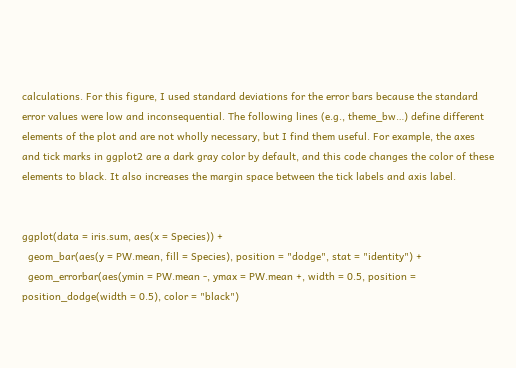calculations. For this figure, I used standard deviations for the error bars because the standard error values were low and inconsequential. The following lines (e.g., theme_bw…) define different elements of the plot and are not wholly necessary, but I find them useful. For example, the axes and tick marks in ggplot2 are a dark gray color by default, and this code changes the color of these elements to black. It also increases the margin space between the tick labels and axis label.


ggplot(data = iris.sum, aes(x = Species)) +
  geom_bar(aes(y = PW.mean, fill = Species), position = "dodge", stat = "identity") +
  geom_errorbar(aes(ymin = PW.mean -, ymax = PW.mean +, width = 0.5, position = position_dodge(width = 0.5), color = "black")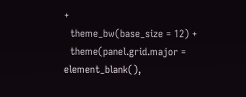+
  theme_bw(base_size = 12) +
  theme(panel.grid.major = element_blank(),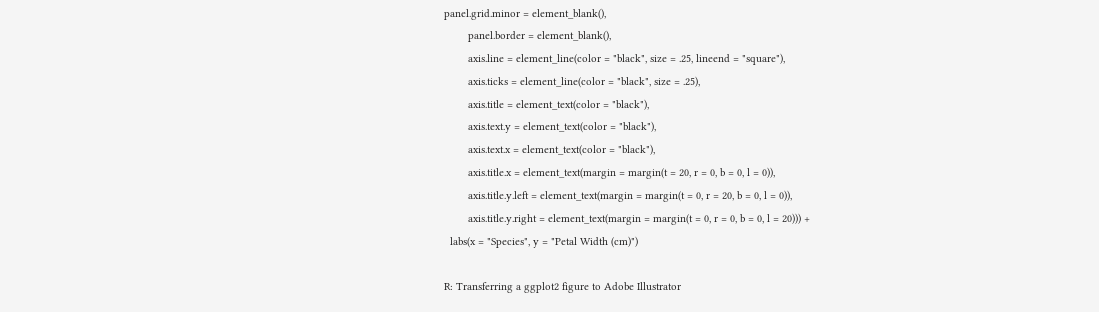panel.grid.minor = element_blank(),
        panel.border = element_blank(),
        axis.line = element_line(color = "black", size = .25, lineend = "square"),
        axis.ticks = element_line(color = "black", size = .25),
        axis.title = element_text(color = "black"),
        axis.text.y = element_text(color = "black"),
        axis.text.x = element_text(color = "black"),
        axis.title.x = element_text(margin = margin(t = 20, r = 0, b = 0, l = 0)),
        axis.title.y.left = element_text(margin = margin(t = 0, r = 20, b = 0, l = 0)),
        axis.title.y.right = element_text(margin = margin(t = 0, r = 0, b = 0, l = 20))) +
  labs(x = "Species", y = "Petal Width (cm)")

R: Transferring a ggplot2 figure to Adobe Illustrator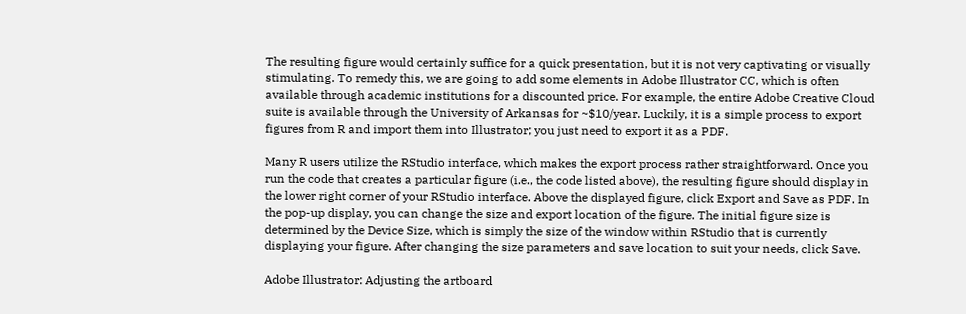The resulting figure would certainly suffice for a quick presentation, but it is not very captivating or visually stimulating. To remedy this, we are going to add some elements in Adobe Illustrator CC, which is often available through academic institutions for a discounted price. For example, the entire Adobe Creative Cloud suite is available through the University of Arkansas for ~$10/year. Luckily, it is a simple process to export figures from R and import them into Illustrator; you just need to export it as a PDF.

Many R users utilize the RStudio interface, which makes the export process rather straightforward. Once you run the code that creates a particular figure (i.e., the code listed above), the resulting figure should display in the lower right corner of your RStudio interface. Above the displayed figure, click Export and Save as PDF. In the pop-up display, you can change the size and export location of the figure. The initial figure size is determined by the Device Size, which is simply the size of the window within RStudio that is currently displaying your figure. After changing the size parameters and save location to suit your needs, click Save.

Adobe Illustrator: Adjusting the artboard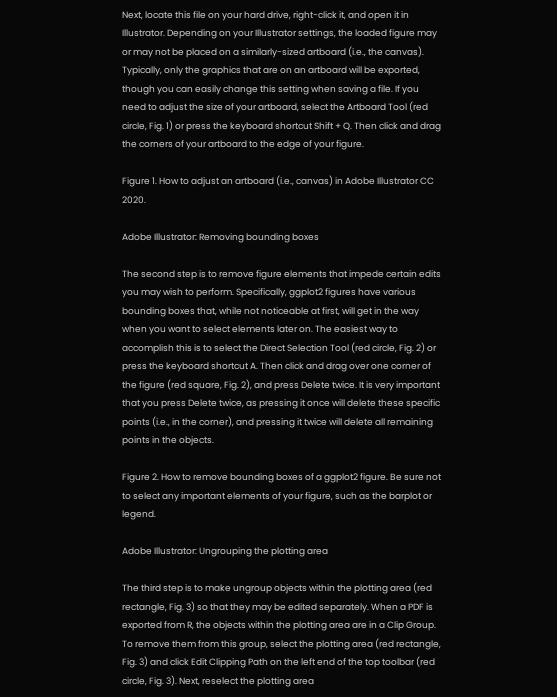Next, locate this file on your hard drive, right-click it, and open it in Illustrator. Depending on your Illustrator settings, the loaded figure may or may not be placed on a similarly-sized artboard (i.e., the canvas). Typically, only the graphics that are on an artboard will be exported, though you can easily change this setting when saving a file. If you need to adjust the size of your artboard, select the Artboard Tool (red circle, Fig. 1) or press the keyboard shortcut Shift + Q. Then click and drag the corners of your artboard to the edge of your figure.

Figure 1. How to adjust an artboard (i.e., canvas) in Adobe Illustrator CC 2020.

Adobe Illustrator: Removing bounding boxes

The second step is to remove figure elements that impede certain edits you may wish to perform. Specifically, ggplot2 figures have various bounding boxes that, while not noticeable at first, will get in the way when you want to select elements later on. The easiest way to accomplish this is to select the Direct Selection Tool (red circle, Fig. 2) or press the keyboard shortcut A. Then click and drag over one corner of the figure (red square, Fig. 2), and press Delete twice. It is very important that you press Delete twice, as pressing it once will delete these specific points (i.e., in the corner), and pressing it twice will delete all remaining points in the objects.

Figure 2. How to remove bounding boxes of a ggplot2 figure. Be sure not to select any important elements of your figure, such as the barplot or legend.

Adobe Illustrator: Ungrouping the plotting area

The third step is to make ungroup objects within the plotting area (red rectangle, Fig. 3) so that they may be edited separately. When a PDF is exported from R, the objects within the plotting area are in a Clip Group. To remove them from this group, select the plotting area (red rectangle, Fig. 3) and click Edit Clipping Path on the left end of the top toolbar (red circle, Fig. 3). Next, reselect the plotting area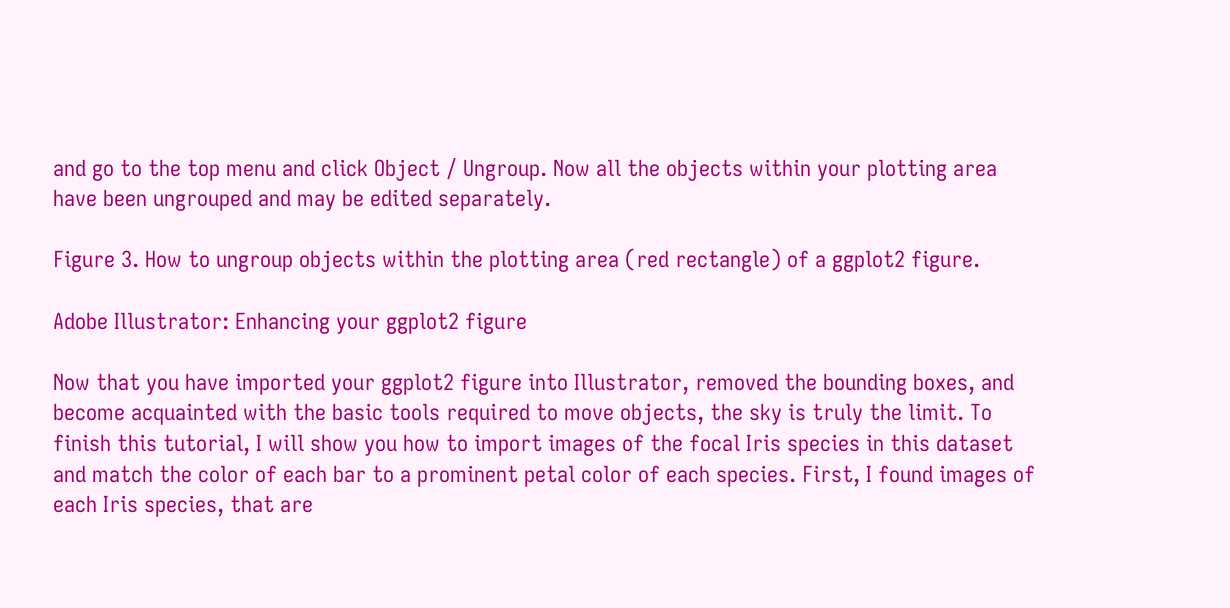and go to the top menu and click Object / Ungroup. Now all the objects within your plotting area have been ungrouped and may be edited separately.

Figure 3. How to ungroup objects within the plotting area (red rectangle) of a ggplot2 figure.

Adobe Illustrator: Enhancing your ggplot2 figure

Now that you have imported your ggplot2 figure into Illustrator, removed the bounding boxes, and become acquainted with the basic tools required to move objects, the sky is truly the limit. To finish this tutorial, I will show you how to import images of the focal Iris species in this dataset and match the color of each bar to a prominent petal color of each species. First, I found images of each Iris species, that are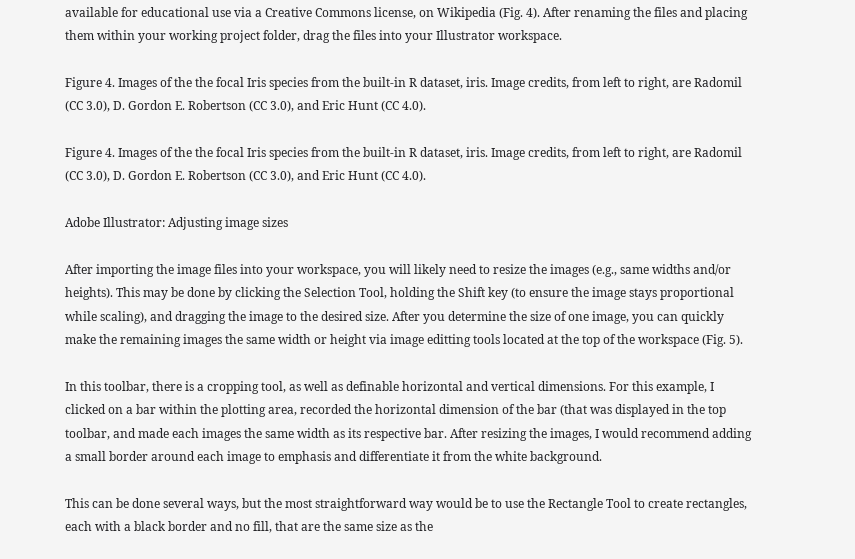available for educational use via a Creative Commons license, on Wikipedia (Fig. 4). After renaming the files and placing them within your working project folder, drag the files into your Illustrator workspace.

Figure 4. Images of the the focal Iris species from the built-in R dataset, iris. Image credits, from left to right, are Radomil (CC 3.0), D. Gordon E. Robertson (CC 3.0), and Eric Hunt (CC 4.0).

Figure 4. Images of the the focal Iris species from the built-in R dataset, iris. Image credits, from left to right, are Radomil (CC 3.0), D. Gordon E. Robertson (CC 3.0), and Eric Hunt (CC 4.0).

Adobe Illustrator: Adjusting image sizes

After importing the image files into your workspace, you will likely need to resize the images (e.g., same widths and/or heights). This may be done by clicking the Selection Tool, holding the Shift key (to ensure the image stays proportional while scaling), and dragging the image to the desired size. After you determine the size of one image, you can quickly make the remaining images the same width or height via image editting tools located at the top of the workspace (Fig. 5).

In this toolbar, there is a cropping tool, as well as definable horizontal and vertical dimensions. For this example, I clicked on a bar within the plotting area, recorded the horizontal dimension of the bar (that was displayed in the top toolbar, and made each images the same width as its respective bar. After resizing the images, I would recommend adding a small border around each image to emphasis and differentiate it from the white background.

This can be done several ways, but the most straightforward way would be to use the Rectangle Tool to create rectangles, each with a black border and no fill, that are the same size as the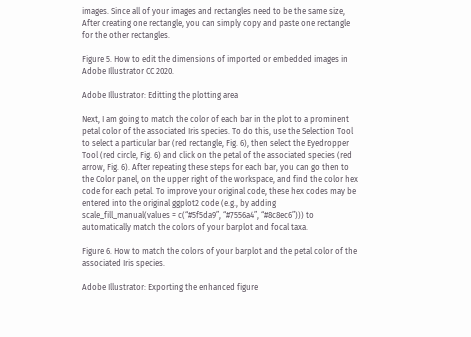images. Since all of your images and rectangles need to be the same size, After creating one rectangle, you can simply copy and paste one rectangle for the other rectangles.

Figure 5. How to edit the dimensions of imported or embedded images in Adobe Illustrator CC 2020.

Adobe Illustrator: Editting the plotting area

Next, I am going to match the color of each bar in the plot to a prominent petal color of the associated Iris species. To do this, use the Selection Tool to select a particular bar (red rectangle, Fig. 6), then select the Eyedropper Tool (red circle, Fig. 6) and click on the petal of the associated species (red arrow, Fig. 6). After repeating these steps for each bar, you can go then to the Color panel, on the upper right of the workspace, and find the color hex code for each petal. To improve your original code, these hex codes may be entered into the original ggplot2 code (e.g., by adding scale_fill_manual(values = c(“#5f5da9”, “#7556a4”, “#8c8ec6”))) to automatically match the colors of your barplot and focal taxa.

Figure 6. How to match the colors of your barplot and the petal color of the associated Iris species.

Adobe Illustrator: Exporting the enhanced figure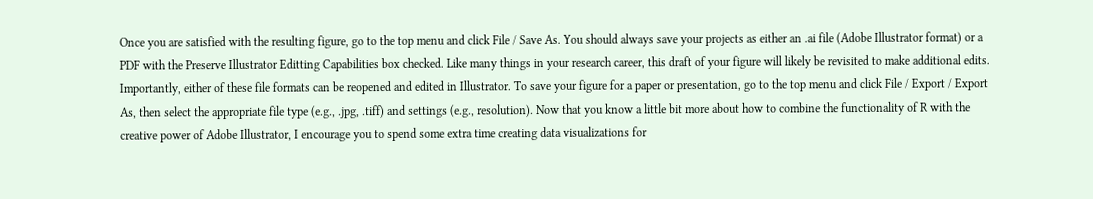Once you are satisfied with the resulting figure, go to the top menu and click File / Save As. You should always save your projects as either an .ai file (Adobe Illustrator format) or a PDF with the Preserve Illustrator Editting Capabilities box checked. Like many things in your research career, this draft of your figure will likely be revisited to make additional edits. Importantly, either of these file formats can be reopened and edited in Illustrator. To save your figure for a paper or presentation, go to the top menu and click File / Export / Export As, then select the appropriate file type (e.g., .jpg, .tiff) and settings (e.g., resolution). Now that you know a little bit more about how to combine the functionality of R with the creative power of Adobe Illustrator, I encourage you to spend some extra time creating data visualizations for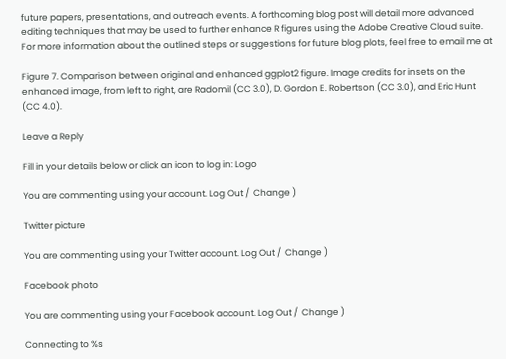future papers, presentations, and outreach events. A forthcoming blog post will detail more advanced editing techniques that may be used to further enhance R figures using the Adobe Creative Cloud suite. For more information about the outlined steps or suggestions for future blog plots, feel free to email me at

Figure 7. Comparison between original and enhanced ggplot2 figure. Image credits for insets on the enhanced image, from left to right, are Radomil (CC 3.0), D. Gordon E. Robertson (CC 3.0), and Eric Hunt (CC 4.0).

Leave a Reply

Fill in your details below or click an icon to log in: Logo

You are commenting using your account. Log Out /  Change )

Twitter picture

You are commenting using your Twitter account. Log Out /  Change )

Facebook photo

You are commenting using your Facebook account. Log Out /  Change )

Connecting to %s